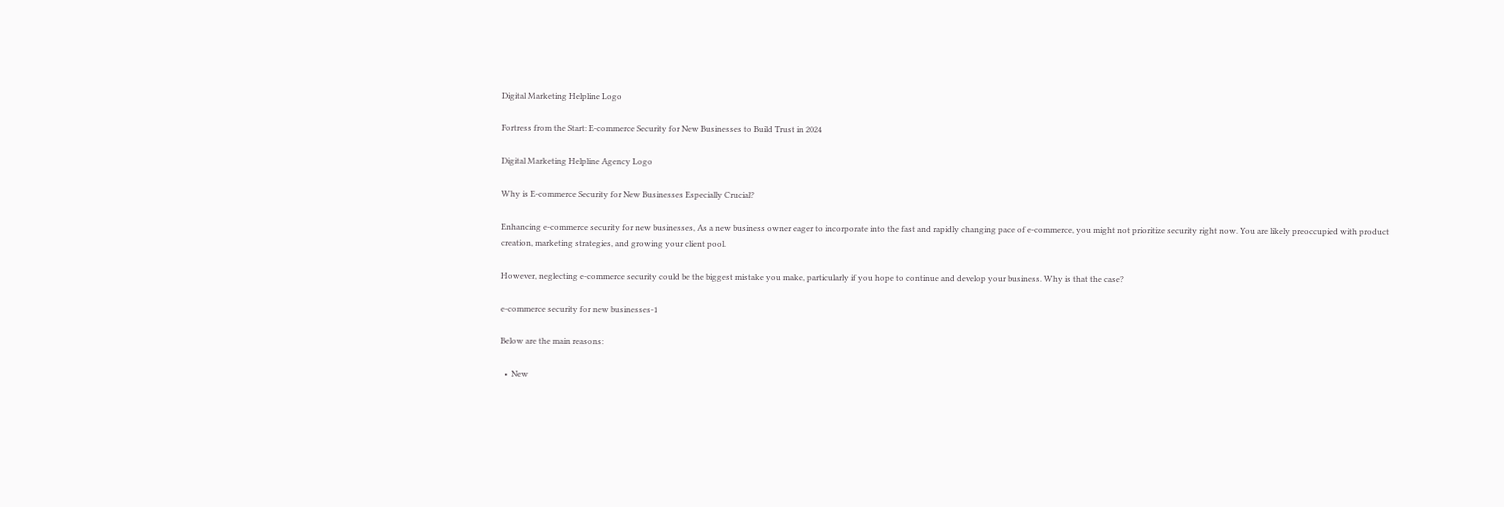Digital Marketing Helpline Logo

Fortress from the Start: E-commerce Security for New Businesses to Build Trust in 2024

Digital Marketing Helpline Agency Logo

Why is E-commerce Security for New Businesses Especially Crucial?

Enhancing e-commerce security for new businesses, As a new business owner eager to incorporate into the fast and rapidly changing pace of e-commerce, you might not prioritize security right now. You are likely preoccupied with product creation, marketing strategies, and growing your client pool.

However, neglecting e-commerce security could be the biggest mistake you make, particularly if you hope to continue and develop your business. Why is that the case?

e-commerce security for new businesses-1

Below are the main reasons:

  •  New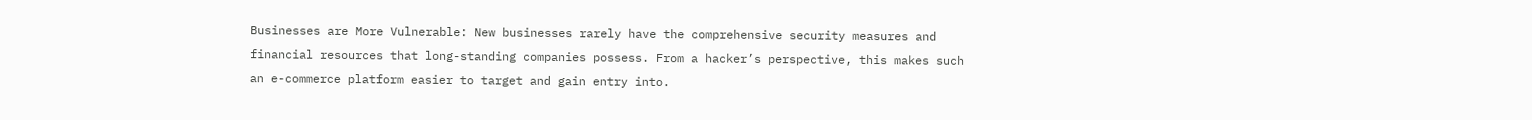Businesses are More Vulnerable: New businesses rarely have the comprehensive security measures and financial resources that long-standing companies possess. From a hacker’s perspective, this makes such an e-commerce platform easier to target and gain entry into.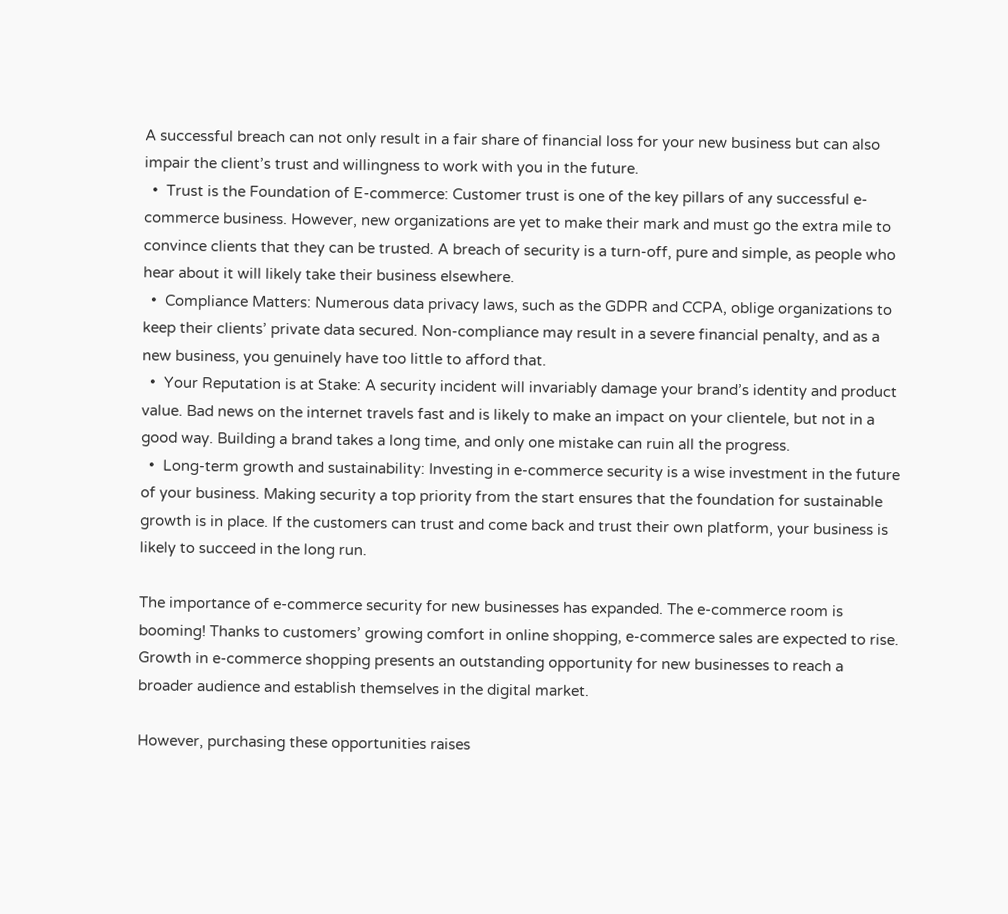A successful breach can not only result in a fair share of financial loss for your new business but can also impair the client’s trust and willingness to work with you in the future.
  •  Trust is the Foundation of E-commerce: Customer trust is one of the key pillars of any successful e-commerce business. However, new organizations are yet to make their mark and must go the extra mile to convince clients that they can be trusted. A breach of security is a turn-off, pure and simple, as people who hear about it will likely take their business elsewhere.
  •  Compliance Matters: Numerous data privacy laws, such as the GDPR and CCPA, oblige organizations to keep their clients’ private data secured. Non-compliance may result in a severe financial penalty, and as a new business, you genuinely have too little to afford that.
  •  Your Reputation is at Stake: A security incident will invariably damage your brand’s identity and product value. Bad news on the internet travels fast and is likely to make an impact on your clientele, but not in a good way. Building a brand takes a long time, and only one mistake can ruin all the progress.
  •  Long-term growth and sustainability: Investing in e-commerce security is a wise investment in the future of your business. Making security a top priority from the start ensures that the foundation for sustainable growth is in place. If the customers can trust and come back and trust their own platform, your business is likely to succeed in the long run.

The importance of e-commerce security for new businesses has expanded. The e-commerce room is booming! Thanks to customers’ growing comfort in online shopping, e-commerce sales are expected to rise. Growth in e-commerce shopping presents an outstanding opportunity for new businesses to reach a broader audience and establish themselves in the digital market.

However, purchasing these opportunities raises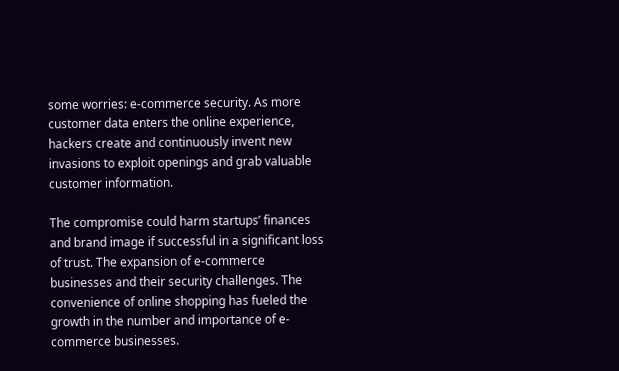some worries: e-commerce security. As more customer data enters the online experience, hackers create and continuously invent new invasions to exploit openings and grab valuable customer information.

The compromise could harm startups’ finances and brand image if successful in a significant loss of trust. The expansion of e-commerce businesses and their security challenges. The convenience of online shopping has fueled the growth in the number and importance of e-commerce businesses.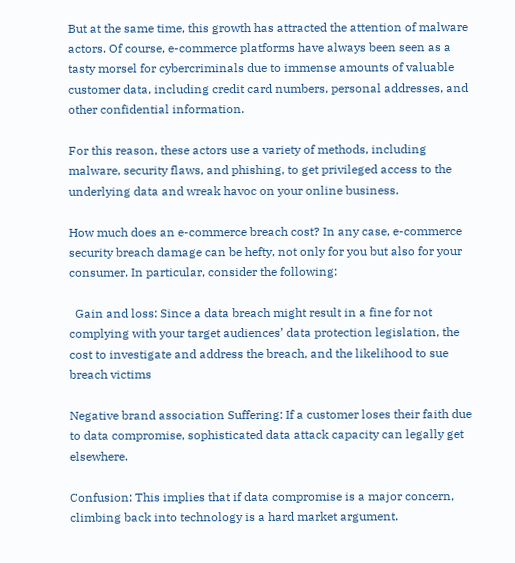But at the same time, this growth has attracted the attention of malware actors. Of course, e-commerce platforms have always been seen as a tasty morsel for cybercriminals due to immense amounts of valuable customer data, including credit card numbers, personal addresses, and other confidential information.

For this reason, these actors use a variety of methods, including malware, security flaws, and phishing, to get privileged access to the underlying data and wreak havoc on your online business.

How much does an e-commerce breach cost? In any case, e-commerce security breach damage can be hefty, not only for you but also for your consumer. In particular, consider the following:

  Gain and loss: Since a data breach might result in a fine for not complying with your target audiences’ data protection legislation, the cost to investigate and address the breach, and the likelihood to sue breach victims

Negative brand association Suffering: If a customer loses their faith due to data compromise, sophisticated data attack capacity can legally get elsewhere.

Confusion: This implies that if data compromise is a major concern, climbing back into technology is a hard market argument.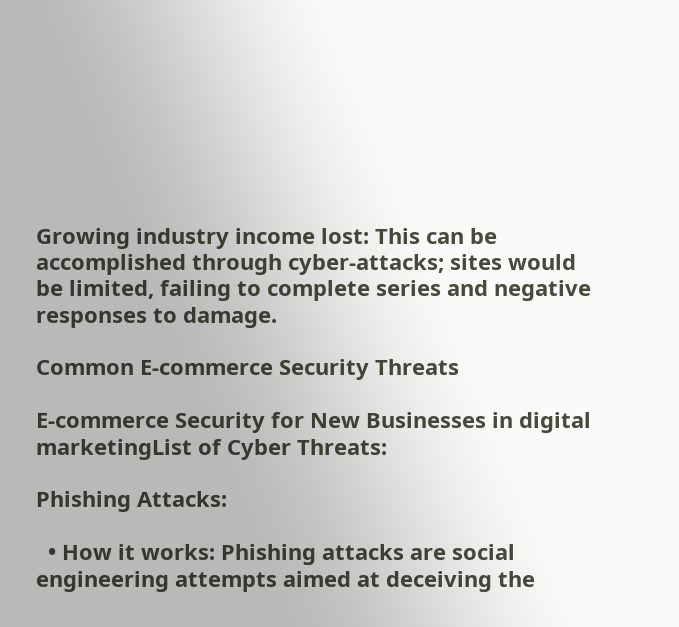Growing industry income lost: This can be accomplished through cyber-attacks; sites would be limited, failing to complete series and negative responses to damage.

Common E-commerce Security Threats

E-commerce Security for New Businesses in digital marketingList of Cyber Threats:

Phishing Attacks:

  • How it works: Phishing attacks are social engineering attempts aimed at deceiving the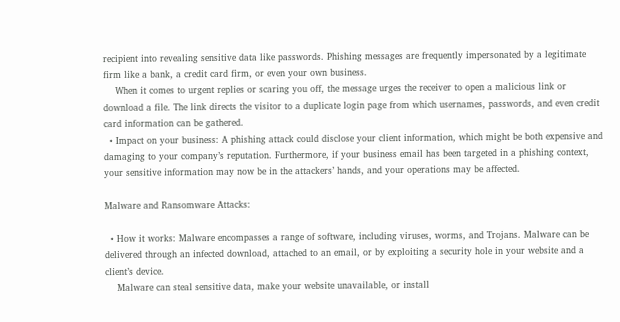recipient into revealing sensitive data like passwords. Phishing messages are frequently impersonated by a legitimate firm like a bank, a credit card firm, or even your own business.
    When it comes to urgent replies or scaring you off, the message urges the receiver to open a malicious link or download a file. The link directs the visitor to a duplicate login page from which usernames, passwords, and even credit card information can be gathered.
  • Impact on your business: A phishing attack could disclose your client information, which might be both expensive and damaging to your company’s reputation. Furthermore, if your business email has been targeted in a phishing context, your sensitive information may now be in the attackers’ hands, and your operations may be affected.

Malware and Ransomware Attacks:

  • How it works: Malware encompasses a range of software, including viruses, worms, and Trojans. Malware can be delivered through an infected download, attached to an email, or by exploiting a security hole in your website and a client’s device.
    Malware can steal sensitive data, make your website unavailable, or install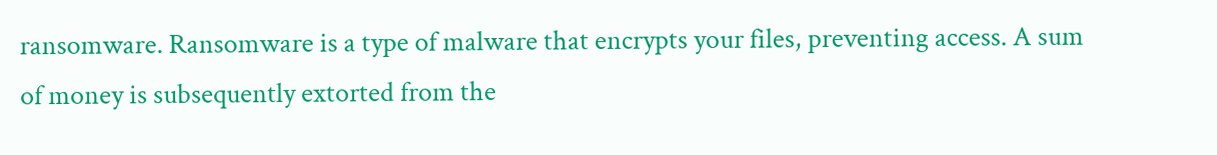ransomware. Ransomware is a type of malware that encrypts your files, preventing access. A sum of money is subsequently extorted from the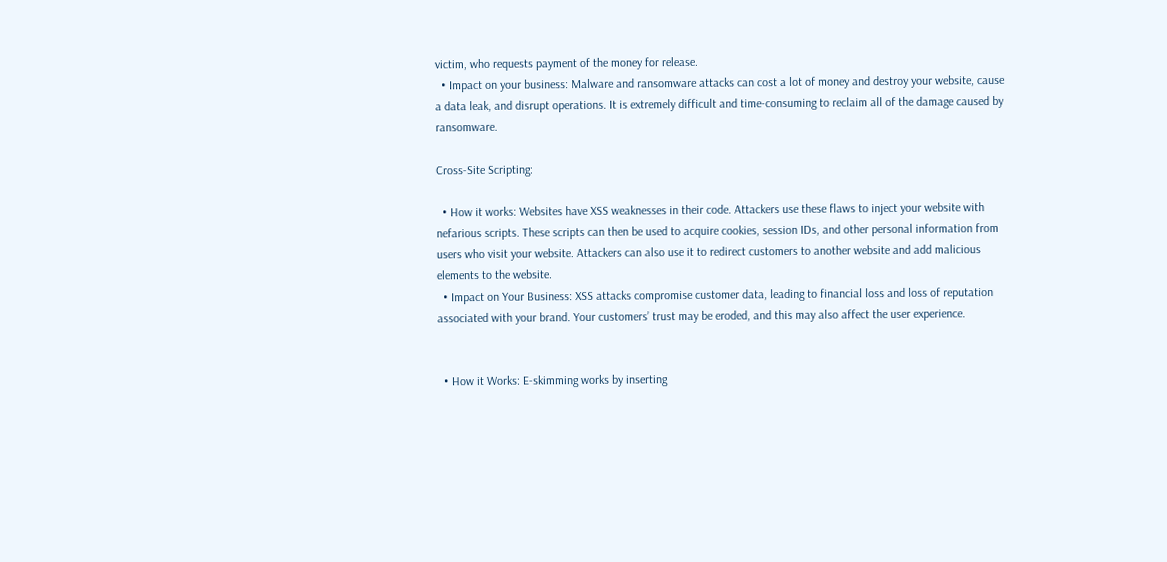victim, who requests payment of the money for release.
  • Impact on your business: Malware and ransomware attacks can cost a lot of money and destroy your website, cause a data leak, and disrupt operations. It is extremely difficult and time-consuming to reclaim all of the damage caused by ransomware.

Cross-Site Scripting:

  • How it works: Websites have XSS weaknesses in their code. Attackers use these flaws to inject your website with nefarious scripts. These scripts can then be used to acquire cookies, session IDs, and other personal information from users who visit your website. Attackers can also use it to redirect customers to another website and add malicious elements to the website.
  • Impact on Your Business: XSS attacks compromise customer data, leading to financial loss and loss of reputation associated with your brand. Your customers’ trust may be eroded, and this may also affect the user experience.


  • How it Works: E-skimming works by inserting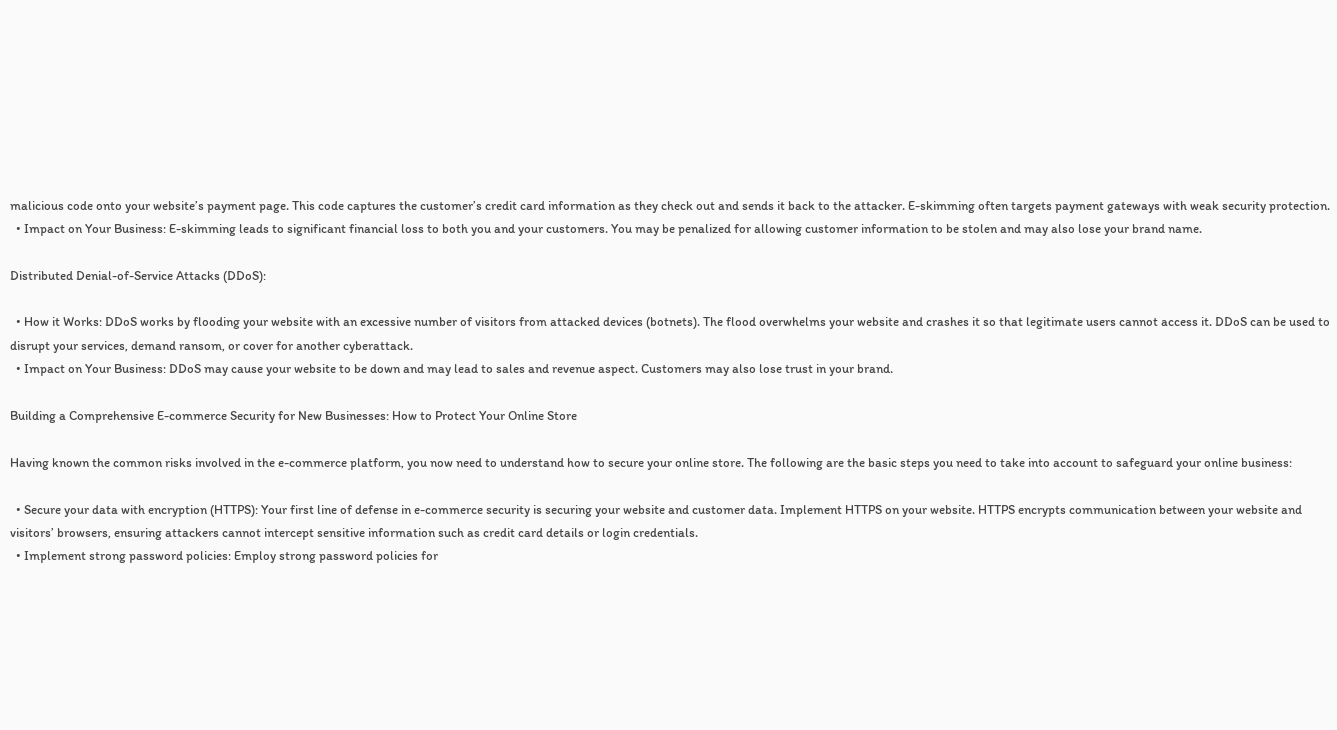malicious code onto your website’s payment page. This code captures the customer’s credit card information as they check out and sends it back to the attacker. E-skimming often targets payment gateways with weak security protection.
  • Impact on Your Business: E-skimming leads to significant financial loss to both you and your customers. You may be penalized for allowing customer information to be stolen and may also lose your brand name.

Distributed Denial-of-Service Attacks (DDoS):

  • How it Works: DDoS works by flooding your website with an excessive number of visitors from attacked devices (botnets). The flood overwhelms your website and crashes it so that legitimate users cannot access it. DDoS can be used to disrupt your services, demand ransom, or cover for another cyberattack.
  • Impact on Your Business: DDoS may cause your website to be down and may lead to sales and revenue aspect. Customers may also lose trust in your brand.

Building a Comprehensive E-commerce Security for New Businesses: How to Protect Your Online Store

Having known the common risks involved in the e-commerce platform, you now need to understand how to secure your online store. The following are the basic steps you need to take into account to safeguard your online business:

  • Secure your data with encryption (HTTPS): Your first line of defense in e-commerce security is securing your website and customer data. Implement HTTPS on your website. HTTPS encrypts communication between your website and visitors’ browsers, ensuring attackers cannot intercept sensitive information such as credit card details or login credentials.
  • Implement strong password policies: Employ strong password policies for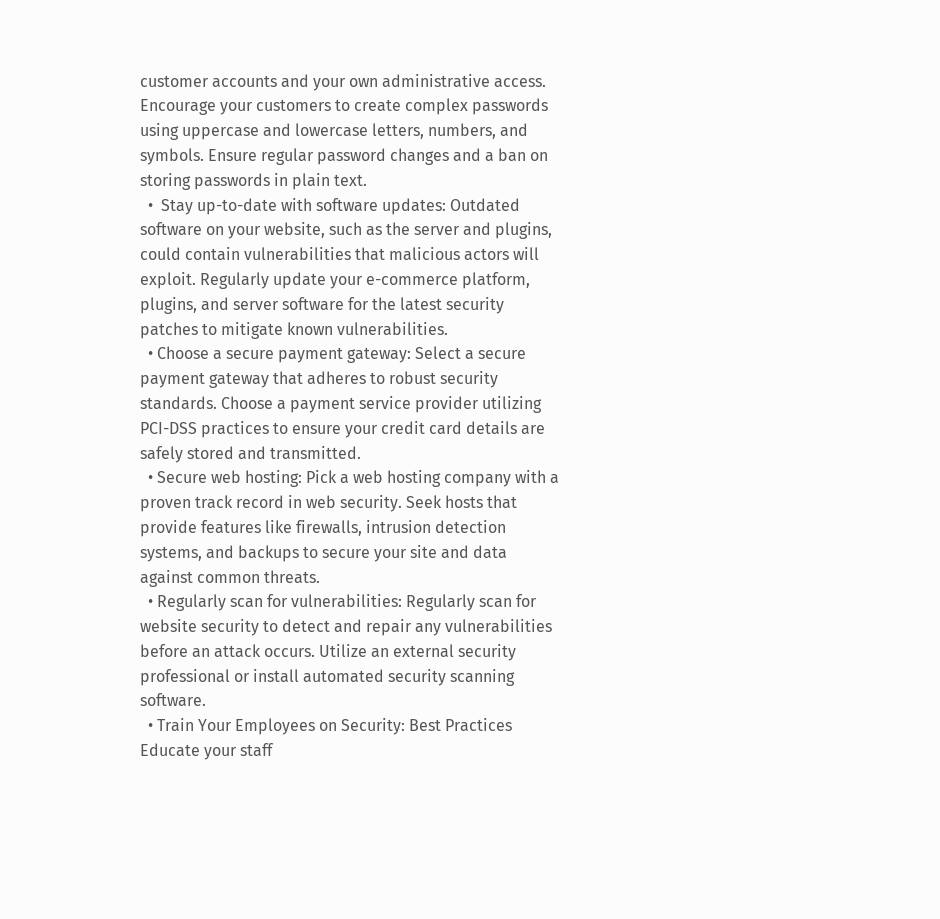customer accounts and your own administrative access. Encourage your customers to create complex passwords using uppercase and lowercase letters, numbers, and symbols. Ensure regular password changes and a ban on storing passwords in plain text.
  •  Stay up-to-date with software updates: Outdated software on your website, such as the server and plugins, could contain vulnerabilities that malicious actors will exploit. Regularly update your e-commerce platform, plugins, and server software for the latest security patches to mitigate known vulnerabilities.
  • Choose a secure payment gateway: Select a secure payment gateway that adheres to robust security standards. Choose a payment service provider utilizing PCI-DSS practices to ensure your credit card details are safely stored and transmitted.
  • Secure web hosting: Pick a web hosting company with a proven track record in web security. Seek hosts that provide features like firewalls, intrusion detection systems, and backups to secure your site and data against common threats.
  • Regularly scan for vulnerabilities: Regularly scan for website security to detect and repair any vulnerabilities before an attack occurs. Utilize an external security professional or install automated security scanning software.
  • Train Your Employees on Security: Best Practices Educate your staff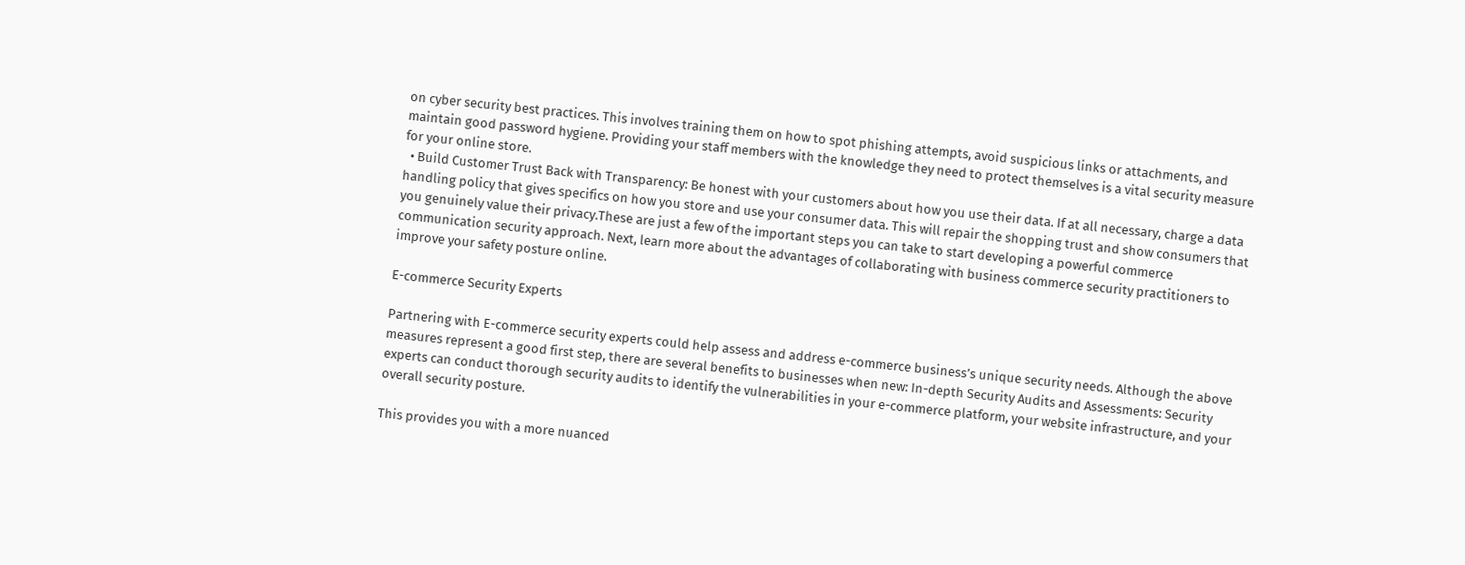on cyber security best practices. This involves training them on how to spot phishing attempts, avoid suspicious links or attachments, and maintain good password hygiene. Providing your staff members with the knowledge they need to protect themselves is a vital security measure for your online store.
  • Build Customer Trust Back with Transparency: Be honest with your customers about how you use their data. If at all necessary, charge a data handling policy that gives specifics on how you store and use your consumer data. This will repair the shopping trust and show consumers that you genuinely value their privacy.These are just a few of the important steps you can take to start developing a powerful commerce communication security approach. Next, learn more about the advantages of collaborating with business commerce security practitioners to improve your safety posture online.

E-commerce Security Experts

Partnering with E-commerce security experts could help assess and address e-commerce business’s unique security needs. Although the above measures represent a good first step, there are several benefits to businesses when new: In-depth Security Audits and Assessments: Security experts can conduct thorough security audits to identify the vulnerabilities in your e-commerce platform, your website infrastructure, and your overall security posture.

This provides you with a more nuanced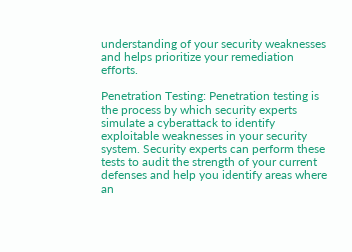understanding of your security weaknesses and helps prioritize your remediation efforts.

Penetration Testing: Penetration testing is the process by which security experts simulate a cyberattack to identify exploitable weaknesses in your security system. Security experts can perform these tests to audit the strength of your current defenses and help you identify areas where an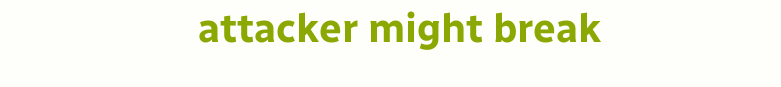attacker might break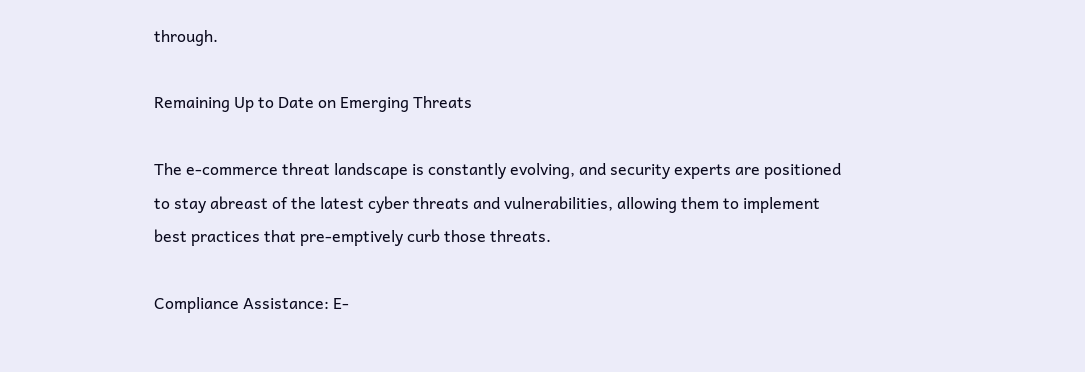through.

Remaining Up to Date on Emerging Threats

The e-commerce threat landscape is constantly evolving, and security experts are positioned to stay abreast of the latest cyber threats and vulnerabilities, allowing them to implement best practices that pre-emptively curb those threats.

Compliance Assistance: E-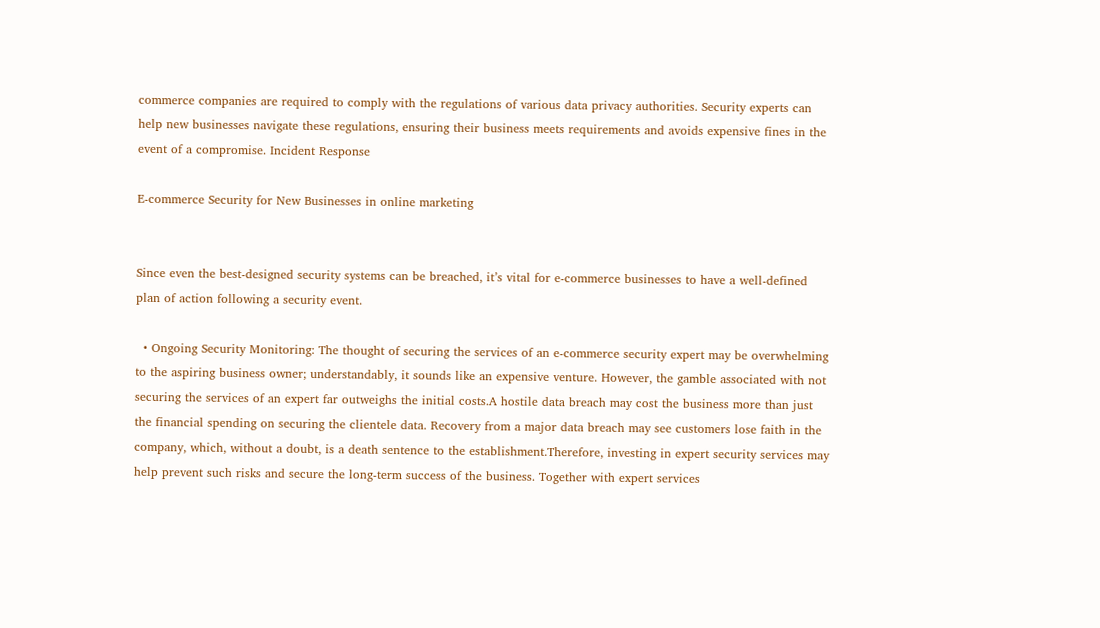commerce companies are required to comply with the regulations of various data privacy authorities. Security experts can help new businesses navigate these regulations, ensuring their business meets requirements and avoids expensive fines in the event of a compromise. Incident Response

E-commerce Security for New Businesses in online marketing


Since even the best-designed security systems can be breached, it’s vital for e-commerce businesses to have a well-defined plan of action following a security event.

  • Ongoing Security Monitoring: The thought of securing the services of an e-commerce security expert may be overwhelming to the aspiring business owner; understandably, it sounds like an expensive venture. However, the gamble associated with not securing the services of an expert far outweighs the initial costs.A hostile data breach may cost the business more than just the financial spending on securing the clientele data. Recovery from a major data breach may see customers lose faith in the company, which, without a doubt, is a death sentence to the establishment.Therefore, investing in expert security services may help prevent such risks and secure the long-term success of the business. Together with expert services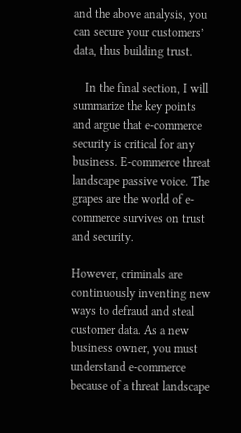and the above analysis, you can secure your customers’ data, thus building trust.

    In the final section, I will summarize the key points and argue that e-commerce security is critical for any business. E-commerce threat landscape passive voice. The grapes are the world of e-commerce survives on trust and security.

However, criminals are continuously inventing new ways to defraud and steal customer data. As a new business owner, you must understand e-commerce because of a threat landscape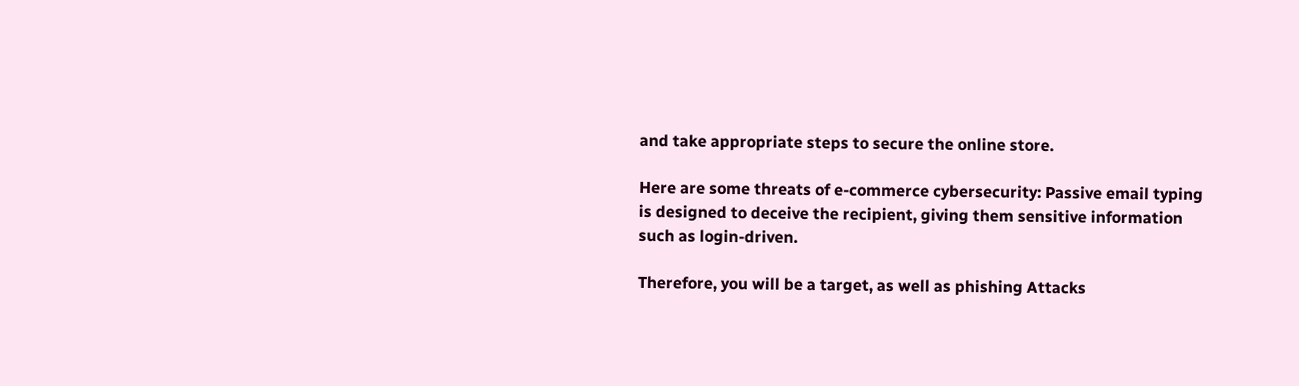and take appropriate steps to secure the online store.

Here are some threats of e-commerce cybersecurity: Passive email typing is designed to deceive the recipient, giving them sensitive information such as login-driven.

Therefore, you will be a target, as well as phishing Attacks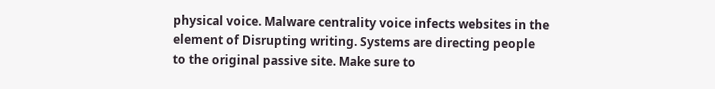physical voice. Malware centrality voice infects websites in the element of Disrupting writing. Systems are directing people to the original passive site. Make sure to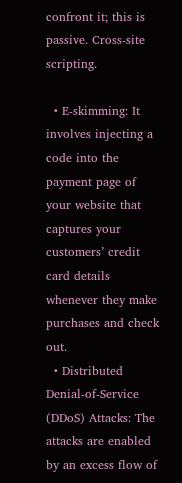confront it; this is passive. Cross-site scripting.

  • E-skimming: It involves injecting a code into the payment page of your website that captures your customers’ credit card details whenever they make purchases and check out.
  • Distributed Denial-of-Service (DDoS) Attacks: The attacks are enabled by an excess flow of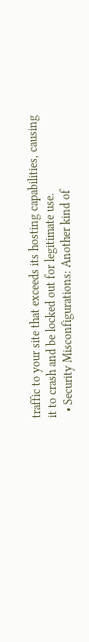traffic to your site that exceeds its hosting capabilities, causing it to crash and be locked out for legitimate use.
  • Security Misconfigurations: Another kind of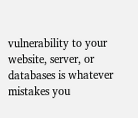vulnerability to your website, server, or databases is whatever mistakes you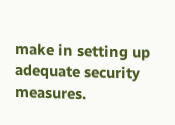make in setting up adequate security measures.